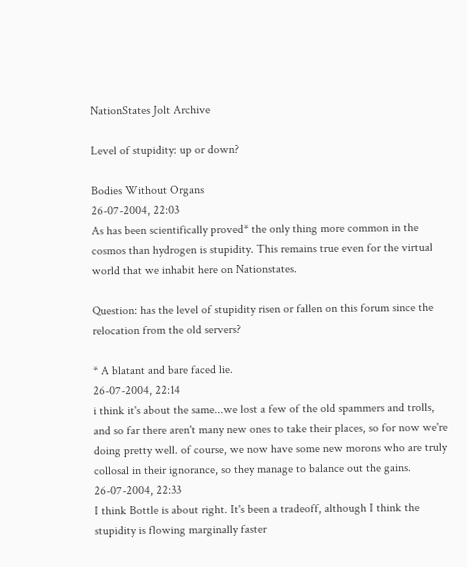NationStates Jolt Archive

Level of stupidity: up or down?

Bodies Without Organs
26-07-2004, 22:03
As has been scientifically proved* the only thing more common in the cosmos than hydrogen is stupidity. This remains true even for the virtual world that we inhabit here on Nationstates.

Question: has the level of stupidity risen or fallen on this forum since the relocation from the old servers?

* A blatant and bare faced lie.
26-07-2004, 22:14
i think it's about the same...we lost a few of the old spammers and trolls, and so far there aren't many new ones to take their places, so for now we're doing pretty well. of course, we now have some new morons who are truly collosal in their ignorance, so they manage to balance out the gains.
26-07-2004, 22:33
I think Bottle is about right. It's been a tradeoff, although I think the stupidity is flowing marginally faster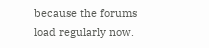because the forums load regularly now.